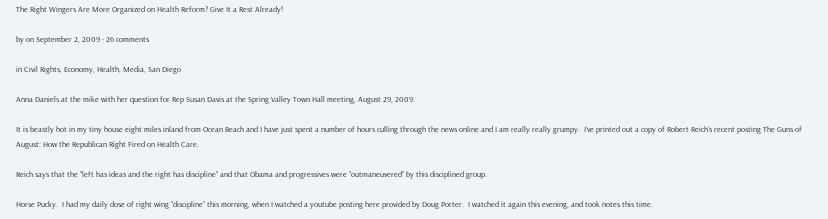The Right Wingers Are More Organized on Health Reform? Give It a Rest Already!

by on September 2, 2009 · 26 comments

in Civil Rights, Economy, Health, Media, San Diego

Anna Daniels at the mike with her question for Rep Susan Davis at the Spring Valley Town Hall meeting, August 29, 2009.

It is beastly hot in my tiny house eight miles inland from Ocean Beach and I have just spent a number of hours culling through the news online and I am really really grumpy.  I’ve printed out a copy of Robert Reich’s recent posting The Guns of August: How the Republican Right Fired on Health Care.

Reich says that the “left has ideas and the right has discipline” and that Obama and progressives were “outmaneuvered” by this disciplined group.

Horse Pucky.  I had my daily dose of right wing “discipline” this morning, when I watched a youtube posting here provided by Doug Porter.  I watched it again this evening, and took notes this time.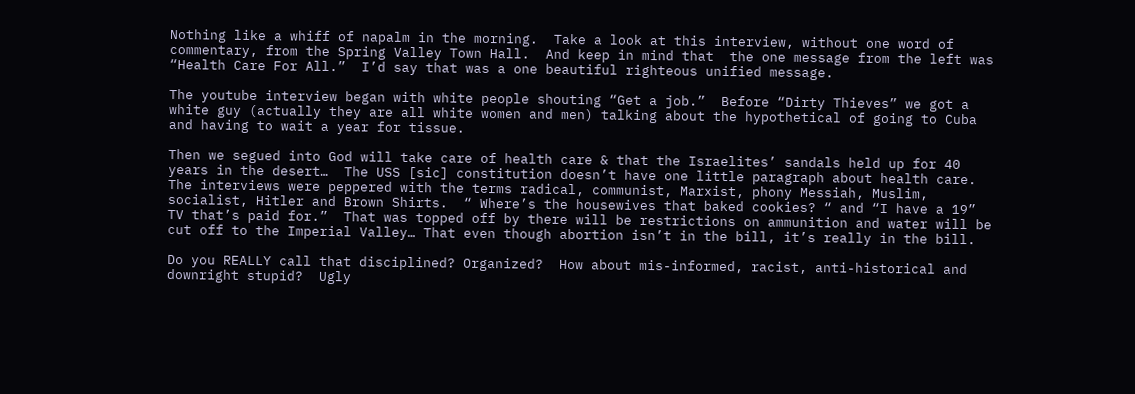Nothing like a whiff of napalm in the morning.  Take a look at this interview, without one word of commentary, from the Spring Valley Town Hall.  And keep in mind that  the one message from the left was “Health Care For All.”  I’d say that was a one beautiful righteous unified message.

The youtube interview began with white people shouting “Get a job.”  Before “Dirty Thieves” we got a white guy (actually they are all white women and men) talking about the hypothetical of going to Cuba and having to wait a year for tissue.

Then we segued into God will take care of health care & that the Israelites’ sandals held up for 40 years in the desert…  The USS [sic] constitution doesn’t have one little paragraph about health care.  The interviews were peppered with the terms radical, communist, Marxist, phony Messiah, Muslim, socialist, Hitler and Brown Shirts.  “ Where’s the housewives that baked cookies? “ and “I have a 19” TV that’s paid for.”  That was topped off by there will be restrictions on ammunition and water will be cut off to the Imperial Valley… That even though abortion isn’t in the bill, it’s really in the bill.

Do you REALLY call that disciplined? Organized?  How about mis-informed, racist, anti-historical and downright stupid?  Ugly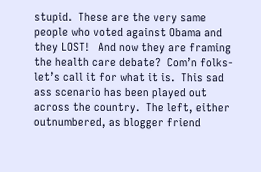stupid.  These are the very same people who voted against Obama and they LOST!   And now they are framing the health care debate?  Com’n folks- let’s call it for what it is.  This sad ass scenario has been played out across the country.  The left, either outnumbered, as blogger friend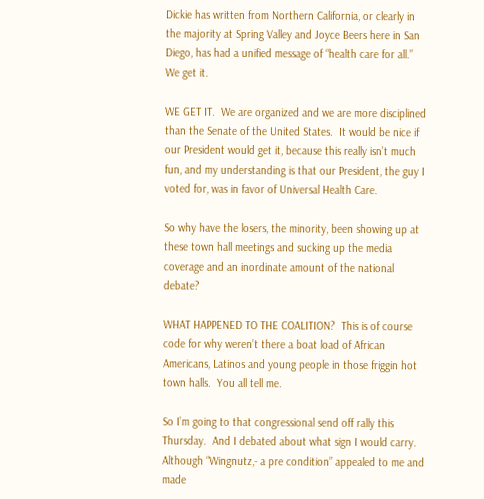Dickie has written from Northern California, or clearly in the majority at Spring Valley and Joyce Beers here in San Diego, has had a unified message of “health care for all.”  We get it.

WE GET IT.  We are organized and we are more disciplined than the Senate of the United States.  It would be nice if our President would get it, because this really isn’t much fun, and my understanding is that our President, the guy I voted for, was in favor of Universal Health Care.

So why have the losers, the minority, been showing up at these town hall meetings and sucking up the media coverage and an inordinate amount of the national debate?

WHAT HAPPENED TO THE COALITION?  This is of course code for why weren’t there a boat load of African Americans, Latinos and young people in those friggin hot town halls.  You all tell me.

So I’m going to that congressional send off rally this Thursday.  And I debated about what sign I would carry.  Although “Wingnutz,- a pre condition” appealed to me and made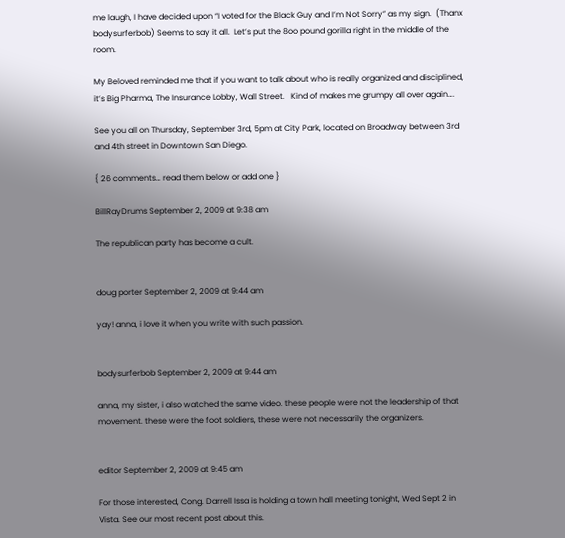me laugh, I have decided upon “I voted for the Black Guy and I’m Not Sorry” as my sign.  (Thanx bodysurferbob) Seems to say it all.  Let’s put the 8oo pound gorilla right in the middle of the room.

My Beloved reminded me that if you want to talk about who is really organized and disciplined, it’s Big Pharma, The Insurance Lobby, Wall Street.   Kind of makes me grumpy all over again….

See you all on Thursday, September 3rd, 5pm at City Park, located on Broadway between 3rd and 4th street in Downtown San Diego.

{ 26 comments… read them below or add one }

BillRayDrums September 2, 2009 at 9:38 am

The republican party has become a cult.


doug porter September 2, 2009 at 9:44 am

yay! anna, i love it when you write with such passion.


bodysurferbob September 2, 2009 at 9:44 am

anna, my sister, i also watched the same video. these people were not the leadership of that movement. these were the foot soldiers, these were not necessarily the organizers.


editor September 2, 2009 at 9:45 am

For those interested, Cong. Darrell Issa is holding a town hall meeting tonight, Wed Sept 2 in Vista. See our most recent post about this.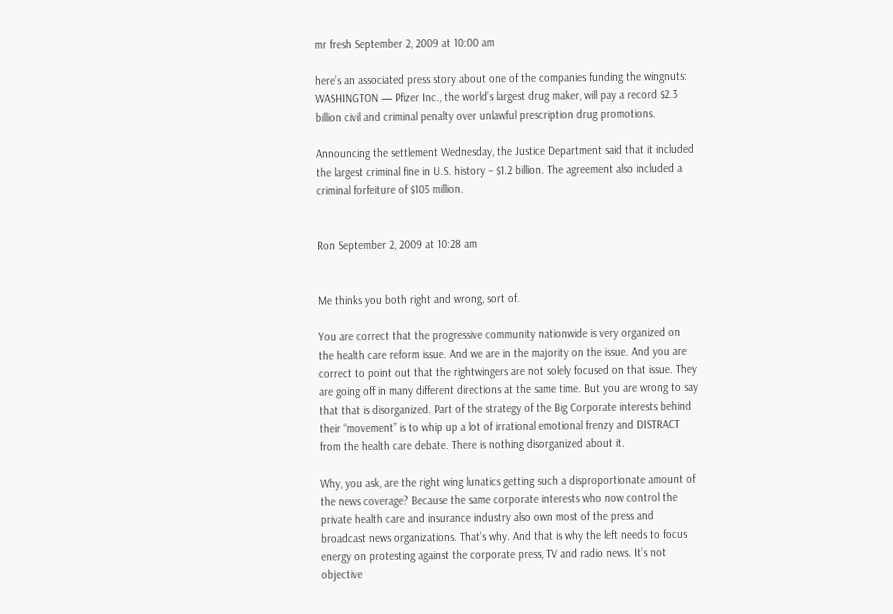mr fresh September 2, 2009 at 10:00 am

here’s an associated press story about one of the companies funding the wingnuts:
WASHINGTON — Pfizer Inc., the world’s largest drug maker, will pay a record $2.3 billion civil and criminal penalty over unlawful prescription drug promotions.

Announcing the settlement Wednesday, the Justice Department said that it included the largest criminal fine in U.S. history – $1.2 billion. The agreement also included a criminal forfeiture of $105 million.


Ron September 2, 2009 at 10:28 am


Me thinks you both right and wrong, sort of.

You are correct that the progressive community nationwide is very organized on the health care reform issue. And we are in the majority on the issue. And you are correct to point out that the rightwingers are not solely focused on that issue. They are going off in many different directions at the same time. But you are wrong to say that that is disorganized. Part of the strategy of the Big Corporate interests behind their “movement” is to whip up a lot of irrational emotional frenzy and DISTRACT from the health care debate. There is nothing disorganized about it.

Why, you ask, are the right wing lunatics getting such a disproportionate amount of the news coverage? Because the same corporate interests who now control the private health care and insurance industry also own most of the press and broadcast news organizations. That’s why. And that is why the left needs to focus energy on protesting against the corporate press, TV and radio news. It’s not objective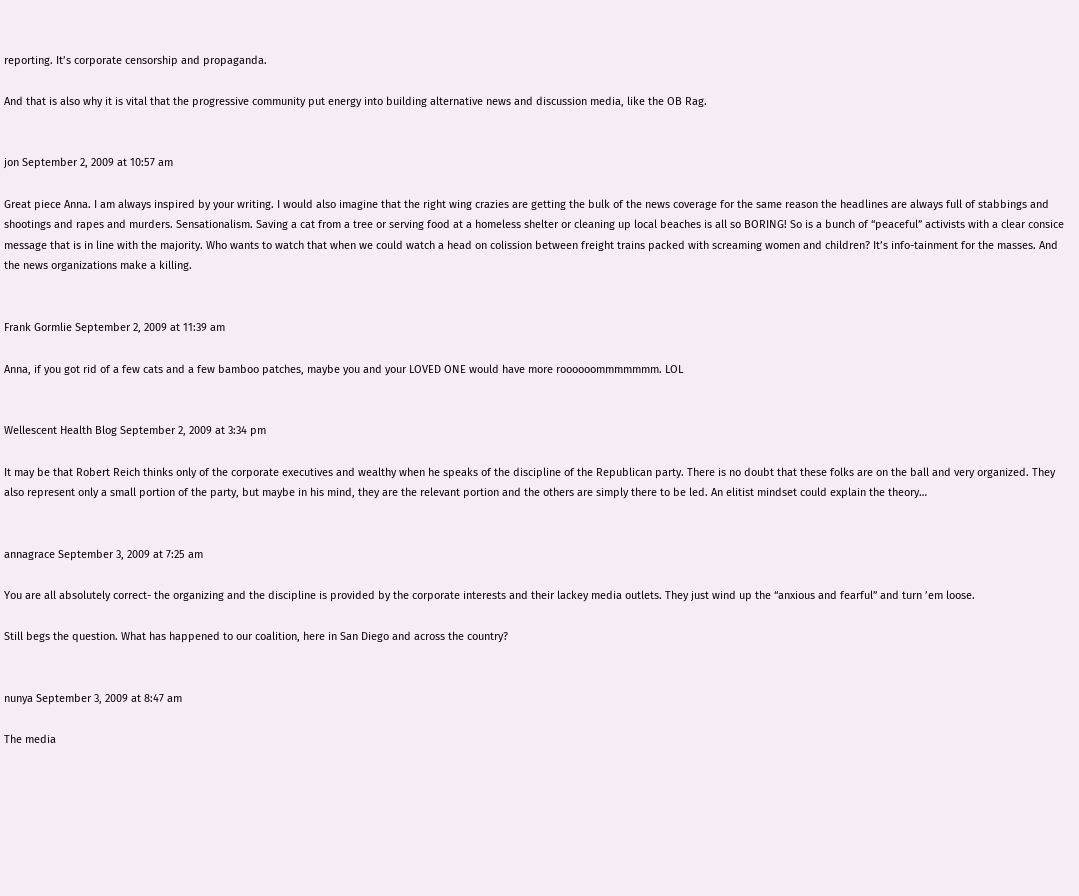reporting. It’s corporate censorship and propaganda.

And that is also why it is vital that the progressive community put energy into building alternative news and discussion media, like the OB Rag.


jon September 2, 2009 at 10:57 am

Great piece Anna. I am always inspired by your writing. I would also imagine that the right wing crazies are getting the bulk of the news coverage for the same reason the headlines are always full of stabbings and shootings and rapes and murders. Sensationalism. Saving a cat from a tree or serving food at a homeless shelter or cleaning up local beaches is all so BORING! So is a bunch of “peaceful” activists with a clear consice message that is in line with the majority. Who wants to watch that when we could watch a head on colission between freight trains packed with screaming women and children? It’s info-tainment for the masses. And the news organizations make a killing.


Frank Gormlie September 2, 2009 at 11:39 am

Anna, if you got rid of a few cats and a few bamboo patches, maybe you and your LOVED ONE would have more roooooommmmmmm. LOL


Wellescent Health Blog September 2, 2009 at 3:34 pm

It may be that Robert Reich thinks only of the corporate executives and wealthy when he speaks of the discipline of the Republican party. There is no doubt that these folks are on the ball and very organized. They also represent only a small portion of the party, but maybe in his mind, they are the relevant portion and the others are simply there to be led. An elitist mindset could explain the theory…


annagrace September 3, 2009 at 7:25 am

You are all absolutely correct- the organizing and the discipline is provided by the corporate interests and their lackey media outlets. They just wind up the “anxious and fearful” and turn ’em loose.

Still begs the question. What has happened to our coalition, here in San Diego and across the country?


nunya September 3, 2009 at 8:47 am

The media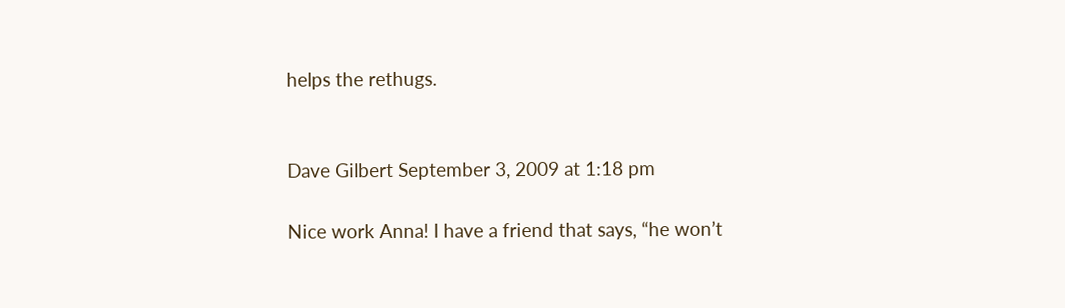helps the rethugs.


Dave Gilbert September 3, 2009 at 1:18 pm

Nice work Anna! I have a friend that says, “he won’t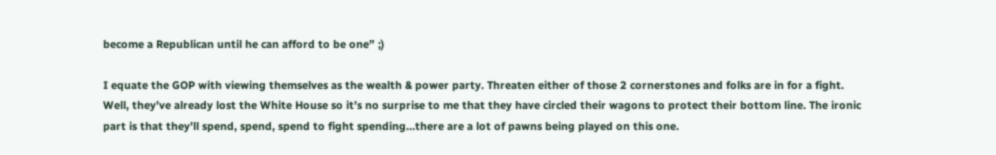become a Republican until he can afford to be one” ;)

I equate the GOP with viewing themselves as the wealth & power party. Threaten either of those 2 cornerstones and folks are in for a fight. Well, they’ve already lost the White House so it’s no surprise to me that they have circled their wagons to protect their bottom line. The ironic part is that they’ll spend, spend, spend to fight spending…there are a lot of pawns being played on this one.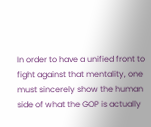In order to have a unified front to fight against that mentality, one must sincerely show the human side of what the GOP is actually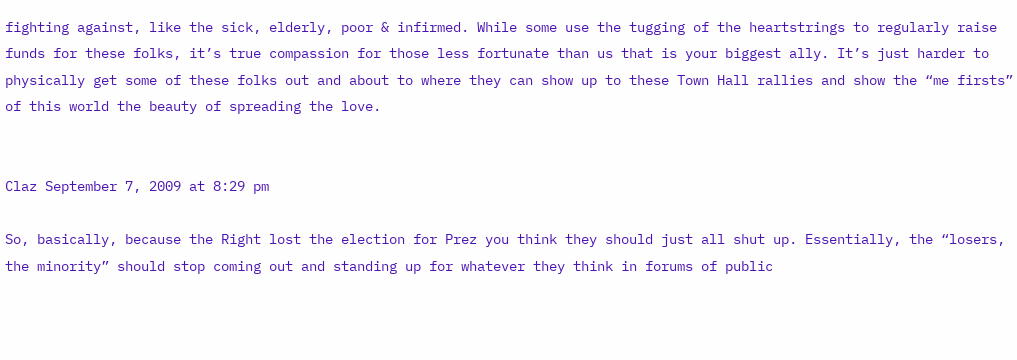fighting against, like the sick, elderly, poor & infirmed. While some use the tugging of the heartstrings to regularly raise funds for these folks, it’s true compassion for those less fortunate than us that is your biggest ally. It’s just harder to physically get some of these folks out and about to where they can show up to these Town Hall rallies and show the “me firsts” of this world the beauty of spreading the love.


Claz September 7, 2009 at 8:29 pm

So, basically, because the Right lost the election for Prez you think they should just all shut up. Essentially, the “losers, the minority” should stop coming out and standing up for whatever they think in forums of public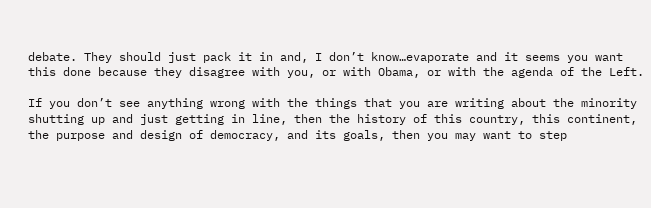debate. They should just pack it in and, I don’t know…evaporate and it seems you want this done because they disagree with you, or with Obama, or with the agenda of the Left.

If you don’t see anything wrong with the things that you are writing about the minority shutting up and just getting in line, then the history of this country, this continent, the purpose and design of democracy, and its goals, then you may want to step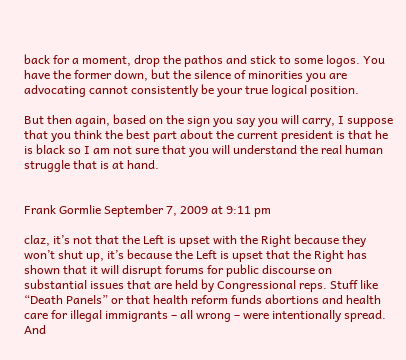back for a moment, drop the pathos and stick to some logos. You have the former down, but the silence of minorities you are advocating cannot consistently be your true logical position.

But then again, based on the sign you say you will carry, I suppose that you think the best part about the current president is that he is black so I am not sure that you will understand the real human struggle that is at hand.


Frank Gormlie September 7, 2009 at 9:11 pm

claz, it’s not that the Left is upset with the Right because they won’t shut up, it’s because the Left is upset that the Right has shown that it will disrupt forums for public discourse on substantial issues that are held by Congressional reps. Stuff like “Death Panels” or that health reform funds abortions and health care for illegal immigrants – all wrong – were intentionally spread. And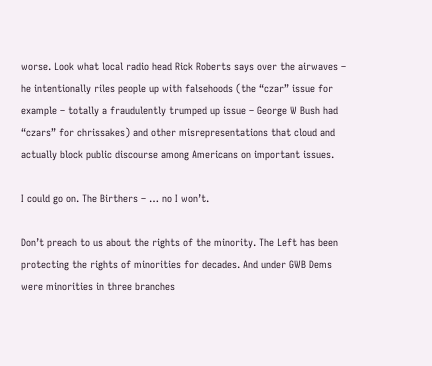worse. Look what local radio head Rick Roberts says over the airwaves – he intentionally riles people up with falsehoods (the “czar” issue for example – totally a fraudulently trumped up issue – George W Bush had “czars” for chrissakes) and other misrepresentations that cloud and actually block public discourse among Americans on important issues.

I could go on. The Birthers – … no I won’t.

Don’t preach to us about the rights of the minority. The Left has been protecting the rights of minorities for decades. And under GWB Dems were minorities in three branches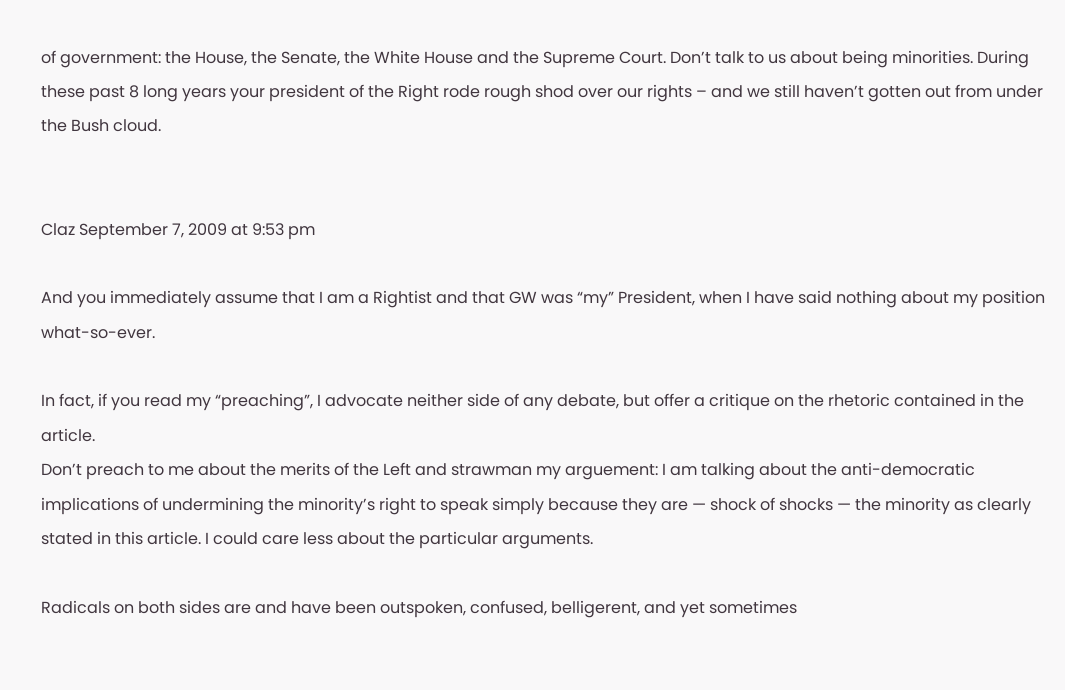of government: the House, the Senate, the White House and the Supreme Court. Don’t talk to us about being minorities. During these past 8 long years your president of the Right rode rough shod over our rights – and we still haven’t gotten out from under the Bush cloud.


Claz September 7, 2009 at 9:53 pm

And you immediately assume that I am a Rightist and that GW was “my” President, when I have said nothing about my position what-so-ever.

In fact, if you read my “preaching”, I advocate neither side of any debate, but offer a critique on the rhetoric contained in the article.
Don’t preach to me about the merits of the Left and strawman my arguement: I am talking about the anti-democratic implications of undermining the minority’s right to speak simply because they are — shock of shocks — the minority as clearly stated in this article. I could care less about the particular arguments.

Radicals on both sides are and have been outspoken, confused, belligerent, and yet sometimes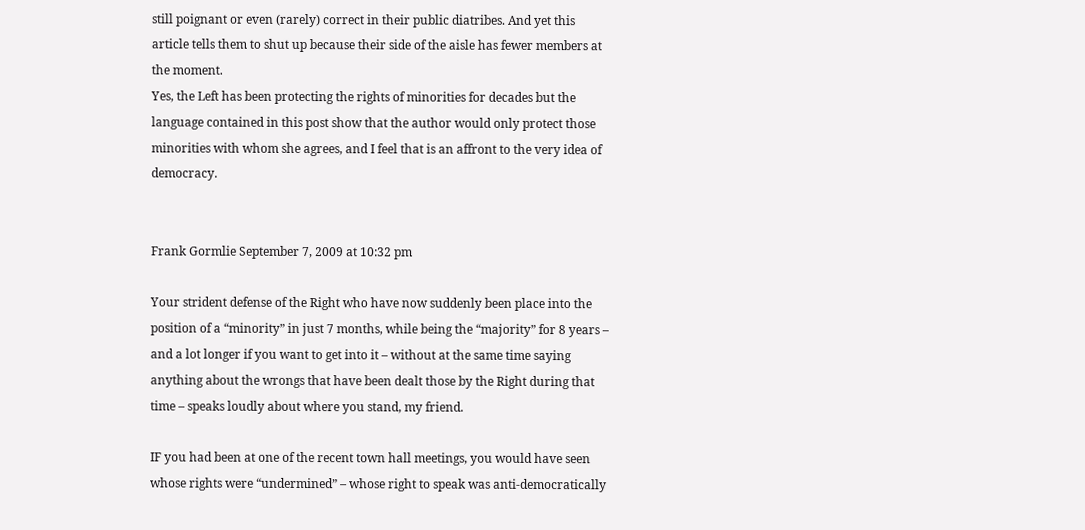still poignant or even (rarely) correct in their public diatribes. And yet this article tells them to shut up because their side of the aisle has fewer members at the moment.
Yes, the Left has been protecting the rights of minorities for decades but the language contained in this post show that the author would only protect those minorities with whom she agrees, and I feel that is an affront to the very idea of democracy.


Frank Gormlie September 7, 2009 at 10:32 pm

Your strident defense of the Right who have now suddenly been place into the position of a “minority” in just 7 months, while being the “majority” for 8 years – and a lot longer if you want to get into it – without at the same time saying anything about the wrongs that have been dealt those by the Right during that time – speaks loudly about where you stand, my friend.

IF you had been at one of the recent town hall meetings, you would have seen whose rights were “undermined” – whose right to speak was anti-democratically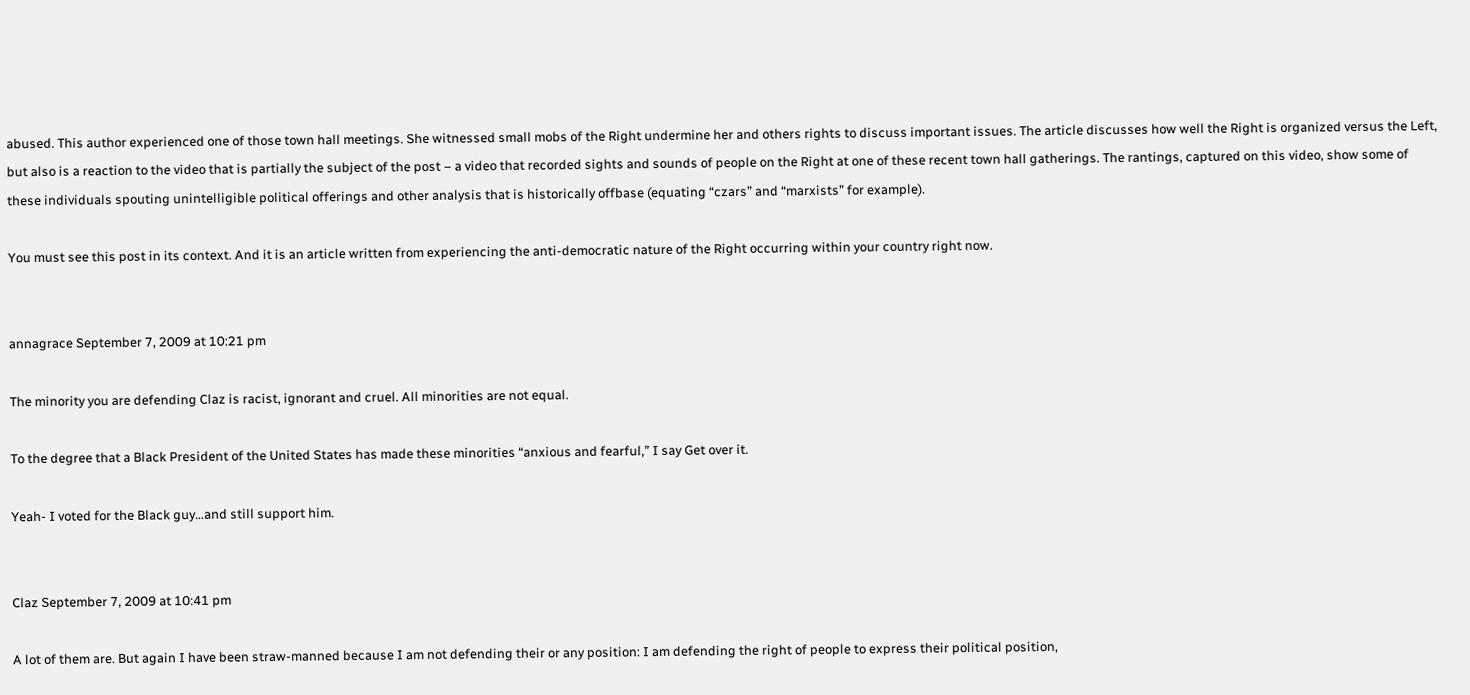abused. This author experienced one of those town hall meetings. She witnessed small mobs of the Right undermine her and others rights to discuss important issues. The article discusses how well the Right is organized versus the Left, but also is a reaction to the video that is partially the subject of the post – a video that recorded sights and sounds of people on the Right at one of these recent town hall gatherings. The rantings, captured on this video, show some of these individuals spouting unintelligible political offerings and other analysis that is historically offbase (equating “czars” and “marxists” for example).

You must see this post in its context. And it is an article written from experiencing the anti-democratic nature of the Right occurring within your country right now.


annagrace September 7, 2009 at 10:21 pm

The minority you are defending Claz is racist, ignorant and cruel. All minorities are not equal.

To the degree that a Black President of the United States has made these minorities “anxious and fearful,” I say Get over it.

Yeah- I voted for the Black guy…and still support him.


Claz September 7, 2009 at 10:41 pm

A lot of them are. But again I have been straw-manned because I am not defending their or any position: I am defending the right of people to express their political position,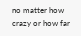no matter how crazy or how far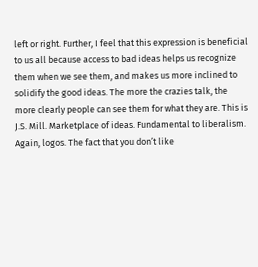left or right. Further, I feel that this expression is beneficial to us all because access to bad ideas helps us recognize them when we see them, and makes us more inclined to solidify the good ideas. The more the crazies talk, the more clearly people can see them for what they are. This is J.S. Mill. Marketplace of ideas. Fundamental to liberalism. Again, logos. The fact that you don’t like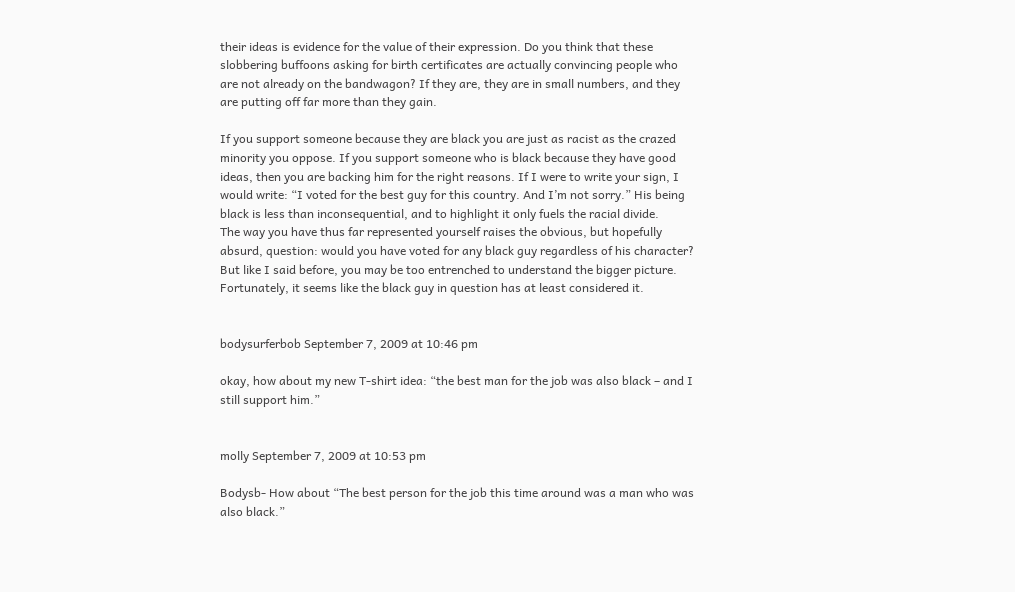their ideas is evidence for the value of their expression. Do you think that these slobbering buffoons asking for birth certificates are actually convincing people who are not already on the bandwagon? If they are, they are in small numbers, and they are putting off far more than they gain.

If you support someone because they are black you are just as racist as the crazed minority you oppose. If you support someone who is black because they have good ideas, then you are backing him for the right reasons. If I were to write your sign, I would write: “I voted for the best guy for this country. And I’m not sorry.” His being black is less than inconsequential, and to highlight it only fuels the racial divide.
The way you have thus far represented yourself raises the obvious, but hopefully absurd, question: would you have voted for any black guy regardless of his character? But like I said before, you may be too entrenched to understand the bigger picture. Fortunately, it seems like the black guy in question has at least considered it.


bodysurferbob September 7, 2009 at 10:46 pm

okay, how about my new T-shirt idea: “the best man for the job was also black – and I still support him.”


molly September 7, 2009 at 10:53 pm

Bodysb- How about “The best person for the job this time around was a man who was also black.”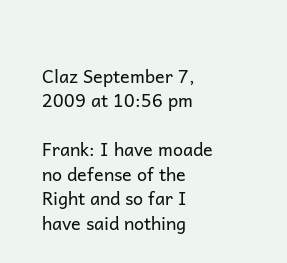Claz September 7, 2009 at 10:56 pm

Frank: I have moade no defense of the Right and so far I have said nothing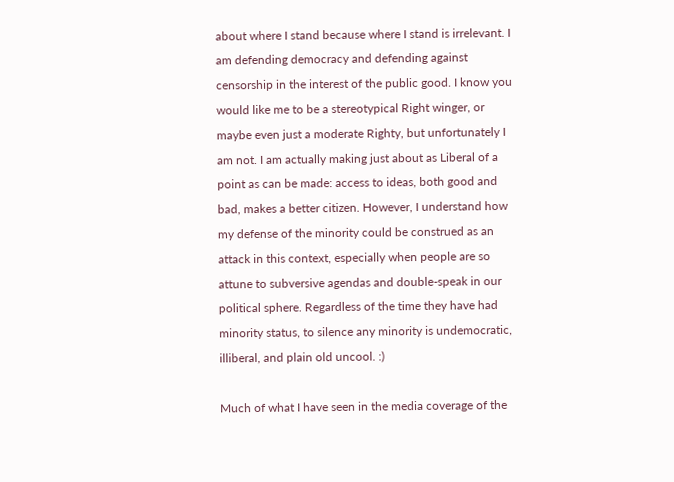about where I stand because where I stand is irrelevant. I am defending democracy and defending against censorship in the interest of the public good. I know you would like me to be a stereotypical Right winger, or maybe even just a moderate Righty, but unfortunately I am not. I am actually making just about as Liberal of a point as can be made: access to ideas, both good and bad, makes a better citizen. However, I understand how my defense of the minority could be construed as an attack in this context, especially when people are so attune to subversive agendas and double-speak in our political sphere. Regardless of the time they have had minority status, to silence any minority is undemocratic, illiberal, and plain old uncool. :)

Much of what I have seen in the media coverage of the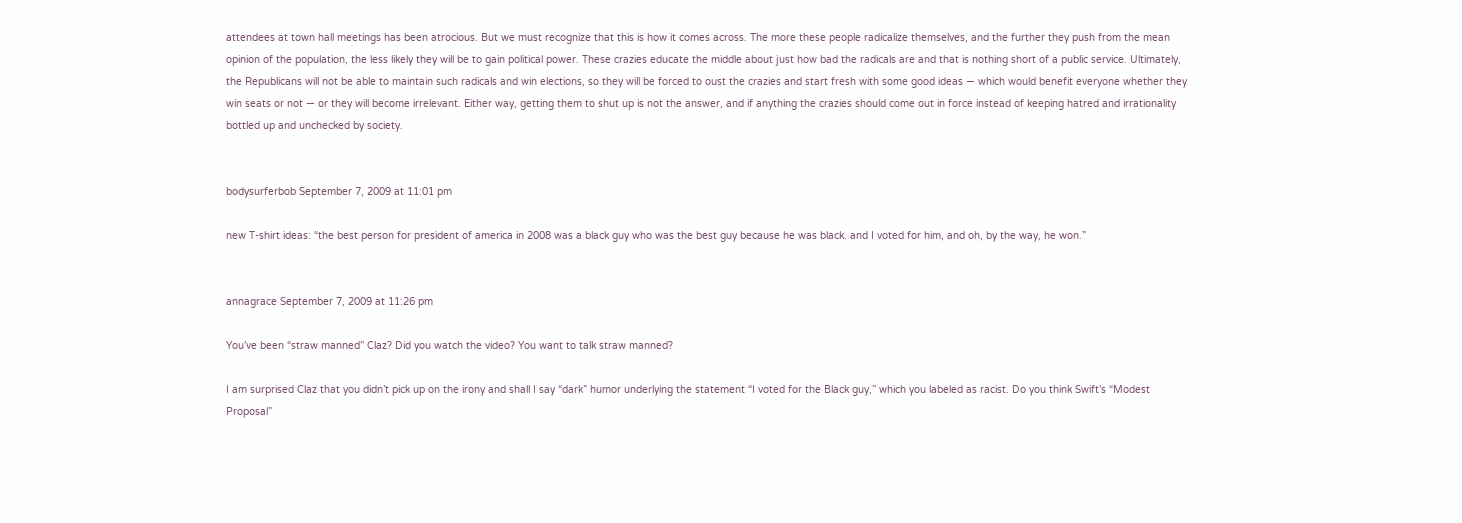attendees at town hall meetings has been atrocious. But we must recognize that this is how it comes across. The more these people radicalize themselves, and the further they push from the mean opinion of the population, the less likely they will be to gain political power. These crazies educate the middle about just how bad the radicals are and that is nothing short of a public service. Ultimately, the Republicans will not be able to maintain such radicals and win elections, so they will be forced to oust the crazies and start fresh with some good ideas — which would benefit everyone whether they win seats or not — or they will become irrelevant. Either way, getting them to shut up is not the answer, and if anything the crazies should come out in force instead of keeping hatred and irrationality bottled up and unchecked by society.


bodysurferbob September 7, 2009 at 11:01 pm

new T-shirt ideas: “the best person for president of america in 2008 was a black guy who was the best guy because he was black. and I voted for him, and oh, by the way, he won.”


annagrace September 7, 2009 at 11:26 pm

You’ve been “straw manned” Claz? Did you watch the video? You want to talk straw manned?

I am surprised Claz that you didn’t pick up on the irony and shall I say “dark” humor underlying the statement “I voted for the Black guy,” which you labeled as racist. Do you think Swift’s “Modest Proposal”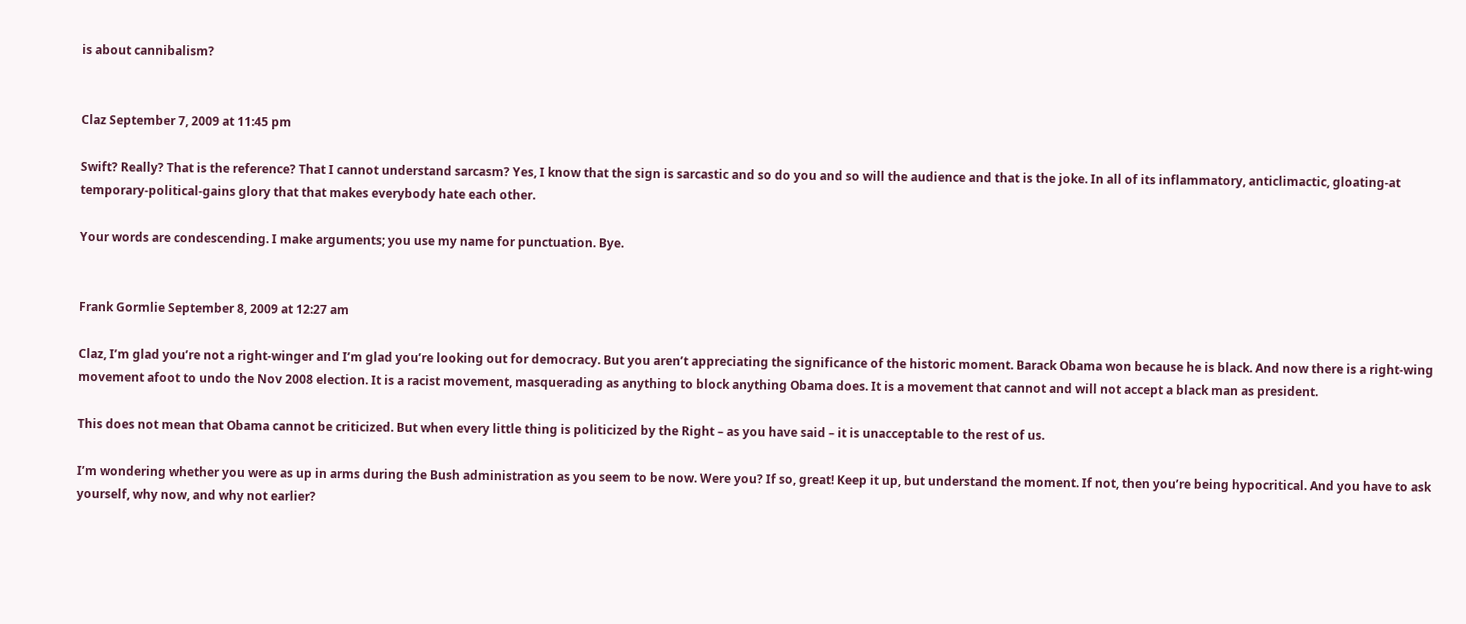is about cannibalism?


Claz September 7, 2009 at 11:45 pm

Swift? Really? That is the reference? That I cannot understand sarcasm? Yes, I know that the sign is sarcastic and so do you and so will the audience and that is the joke. In all of its inflammatory, anticlimactic, gloating-at temporary-political-gains glory that that makes everybody hate each other.

Your words are condescending. I make arguments; you use my name for punctuation. Bye.


Frank Gormlie September 8, 2009 at 12:27 am

Claz, I’m glad you’re not a right-winger and I’m glad you’re looking out for democracy. But you aren’t appreciating the significance of the historic moment. Barack Obama won because he is black. And now there is a right-wing movement afoot to undo the Nov 2008 election. It is a racist movement, masquerading as anything to block anything Obama does. It is a movement that cannot and will not accept a black man as president.

This does not mean that Obama cannot be criticized. But when every little thing is politicized by the Right – as you have said – it is unacceptable to the rest of us.

I’m wondering whether you were as up in arms during the Bush administration as you seem to be now. Were you? If so, great! Keep it up, but understand the moment. If not, then you’re being hypocritical. And you have to ask yourself, why now, and why not earlier?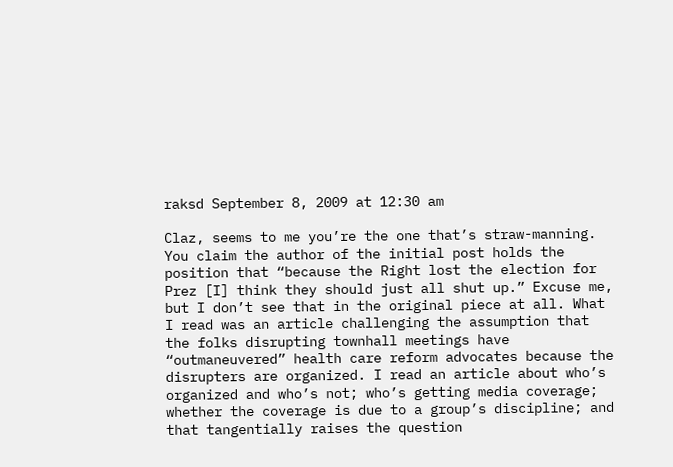raksd September 8, 2009 at 12:30 am

Claz, seems to me you’re the one that’s straw-manning. You claim the author of the initial post holds the position that “because the Right lost the election for Prez [I] think they should just all shut up.” Excuse me, but I don’t see that in the original piece at all. What I read was an article challenging the assumption that the folks disrupting townhall meetings have “outmaneuvered” health care reform advocates because the disrupters are organized. I read an article about who’s organized and who’s not; who’s getting media coverage; whether the coverage is due to a group’s discipline; and that tangentially raises the question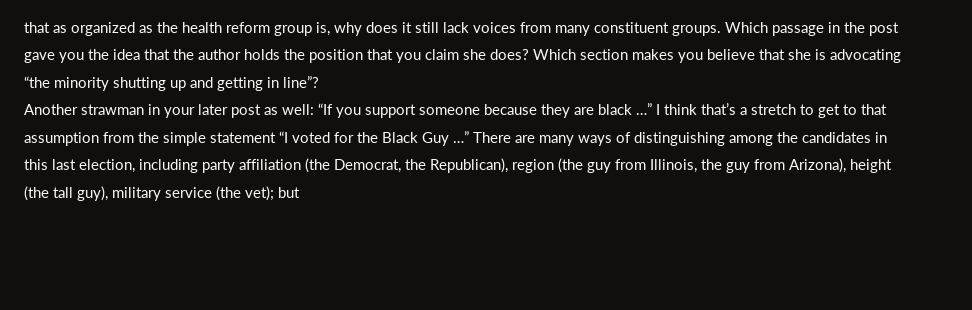that as organized as the health reform group is, why does it still lack voices from many constituent groups. Which passage in the post gave you the idea that the author holds the position that you claim she does? Which section makes you believe that she is advocating “the minority shutting up and getting in line”?
Another strawman in your later post as well: “If you support someone because they are black …” I think that’s a stretch to get to that assumption from the simple statement “I voted for the Black Guy …” There are many ways of distinguishing among the candidates in this last election, including party affiliation (the Democrat, the Republican), region (the guy from Illinois, the guy from Arizona), height (the tall guy), military service (the vet); but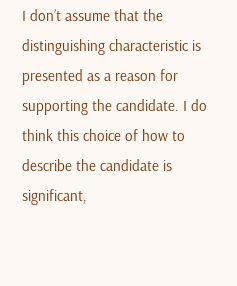I don’t assume that the distinguishing characteristic is presented as a reason for supporting the candidate. I do think this choice of how to describe the candidate is significant,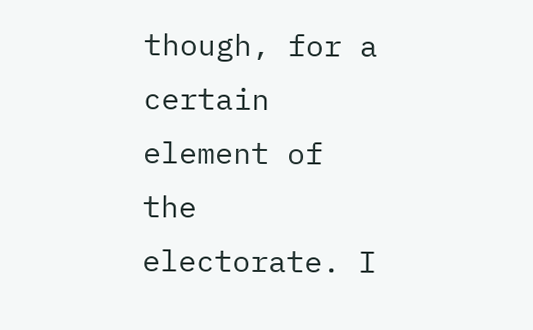though, for a certain element of the electorate. I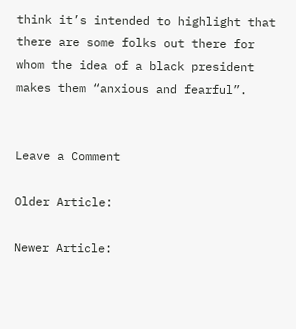think it’s intended to highlight that there are some folks out there for whom the idea of a black president makes them “anxious and fearful”.


Leave a Comment

Older Article:

Newer Article: